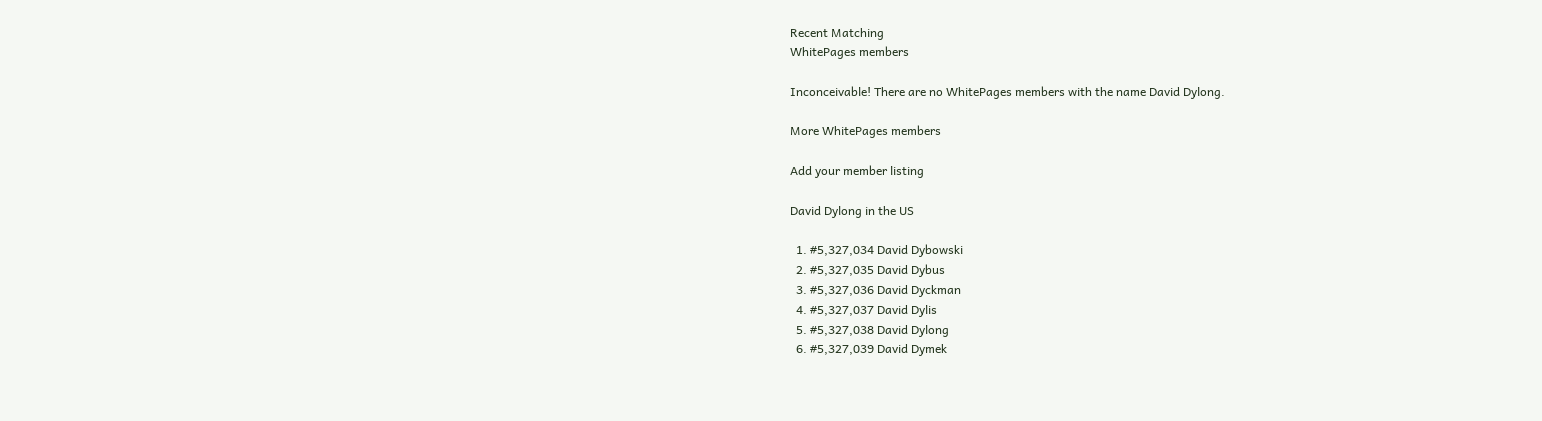Recent Matching
WhitePages members

Inconceivable! There are no WhitePages members with the name David Dylong.

More WhitePages members

Add your member listing

David Dylong in the US

  1. #5,327,034 David Dybowski
  2. #5,327,035 David Dybus
  3. #5,327,036 David Dyckman
  4. #5,327,037 David Dylis
  5. #5,327,038 David Dylong
  6. #5,327,039 David Dymek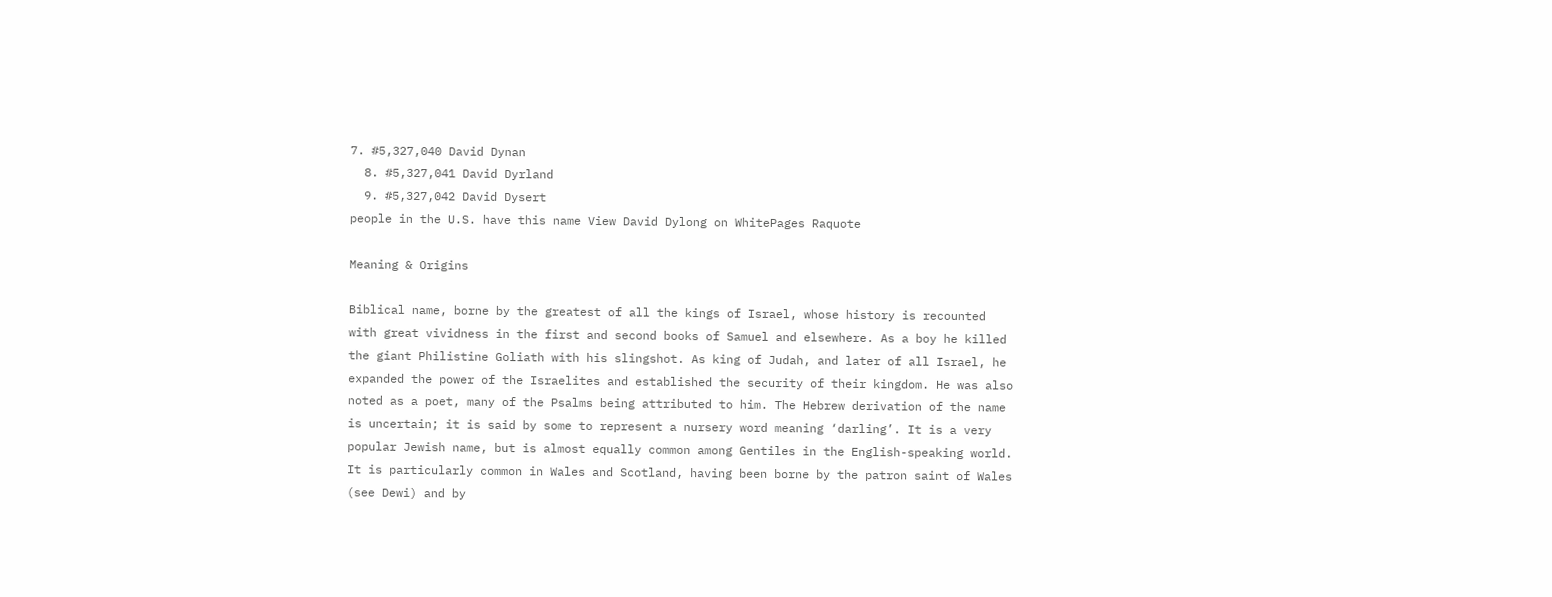7. #5,327,040 David Dynan
  8. #5,327,041 David Dyrland
  9. #5,327,042 David Dysert
people in the U.S. have this name View David Dylong on WhitePages Raquote

Meaning & Origins

Biblical name, borne by the greatest of all the kings of Israel, whose history is recounted with great vividness in the first and second books of Samuel and elsewhere. As a boy he killed the giant Philistine Goliath with his slingshot. As king of Judah, and later of all Israel, he expanded the power of the Israelites and established the security of their kingdom. He was also noted as a poet, many of the Psalms being attributed to him. The Hebrew derivation of the name is uncertain; it is said by some to represent a nursery word meaning ‘darling’. It is a very popular Jewish name, but is almost equally common among Gentiles in the English-speaking world. It is particularly common in Wales and Scotland, having been borne by the patron saint of Wales (see Dewi) and by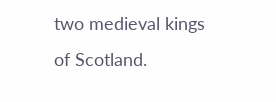two medieval kings of Scotland.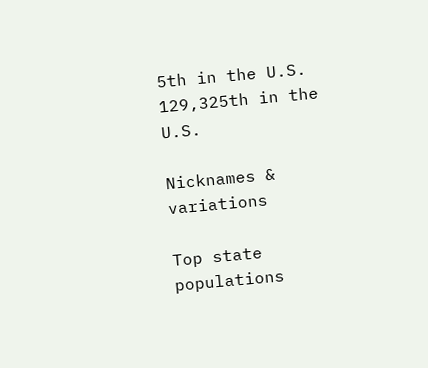5th in the U.S.
129,325th in the U.S.

Nicknames & variations

Top state populations